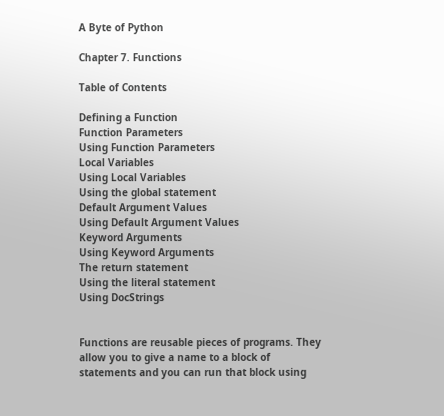A Byte of Python

Chapter 7. Functions

Table of Contents

Defining a Function
Function Parameters
Using Function Parameters
Local Variables
Using Local Variables
Using the global statement
Default Argument Values
Using Default Argument Values
Keyword Arguments
Using Keyword Arguments
The return statement
Using the literal statement
Using DocStrings


Functions are reusable pieces of programs. They allow you to give a name to a block of statements and you can run that block using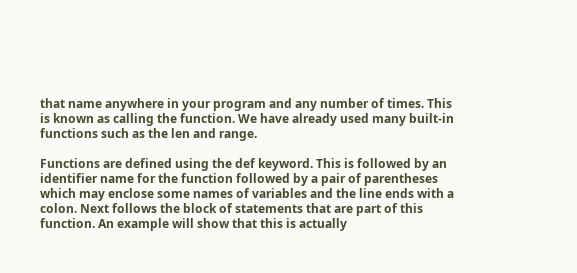that name anywhere in your program and any number of times. This is known as calling the function. We have already used many built-in functions such as the len and range.

Functions are defined using the def keyword. This is followed by an identifier name for the function followed by a pair of parentheses which may enclose some names of variables and the line ends with a colon. Next follows the block of statements that are part of this function. An example will show that this is actually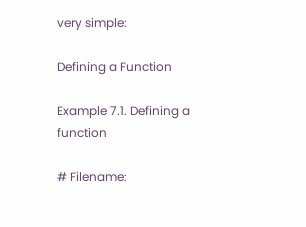very simple:

Defining a Function

Example 7.1. Defining a function

# Filename: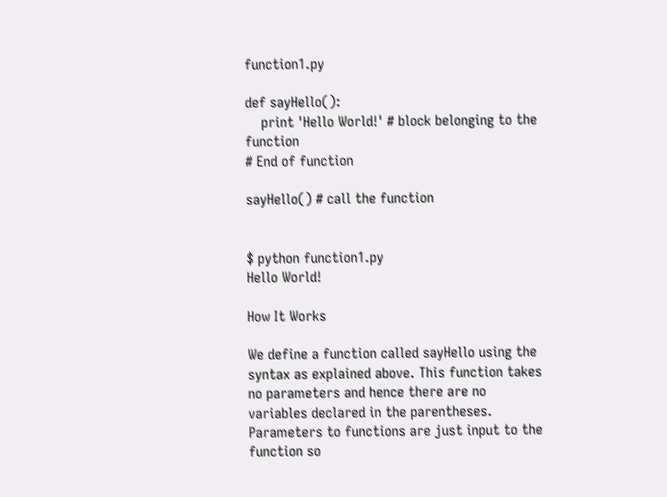function1.py

def sayHello():
    print 'Hello World!' # block belonging to the function
# End of function

sayHello() # call the function


$ python function1.py
Hello World!

How It Works

We define a function called sayHello using the syntax as explained above. This function takes no parameters and hence there are no variables declared in the parentheses. Parameters to functions are just input to the function so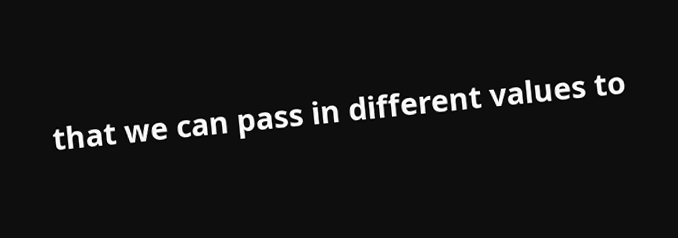that we can pass in different values to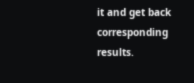it and get back corresponding results.